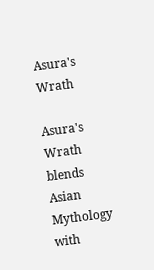Asura's Wrath

Asura's Wrath blends Asian Mythology with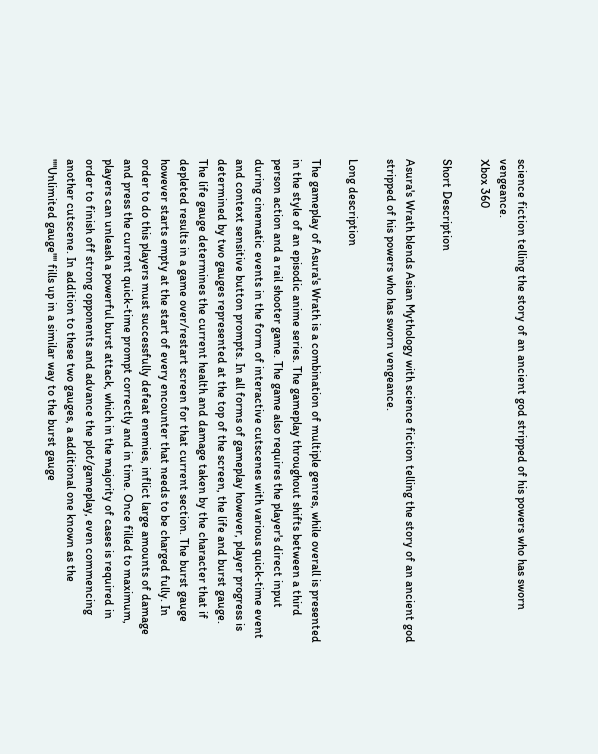science fiction telling the story of an ancient god stripped of his powers who has sworn vengeance.
Xbox 360

Short Description

Asura's Wrath blends Asian Mythology with science fiction telling the story of an ancient god stripped of his powers who has sworn vengeance.

Long description

The gameplay of Asura's Wrath is a combination of multiple genres, while overall is presented in the style of an episodic anime series. The gameplay throughout shifts between a third person action and a rail shooter game. The game also requires the player's direct input during cinematic events in the form of interactive cutscenes with various quick-time event and context sensitive button prompts. In all forms of gameplay however, player progress is determined by two gauges represented at the top of the screen, the life and burst gauge. The life gauge determines the current health and damage taken by the character that if depleted results in a game over/restart screen for that current section. The burst gauge however starts empty at the start of every encounter that needs to be charged fully. In order to do this players must successfully defeat enemies, inflict large amounts of damage and press the current quick-time prompt correctly and in time. Once filled to maximum, players can unleash a powerful burst attack, which in the majority of cases is required in order to finish off strong opponents and advance the plot/gameplay, even commencing another cutscene. In addition to these two gauges, a additional one known as the ""Unlimited gauge"" fills up in a similar way to the burst gauge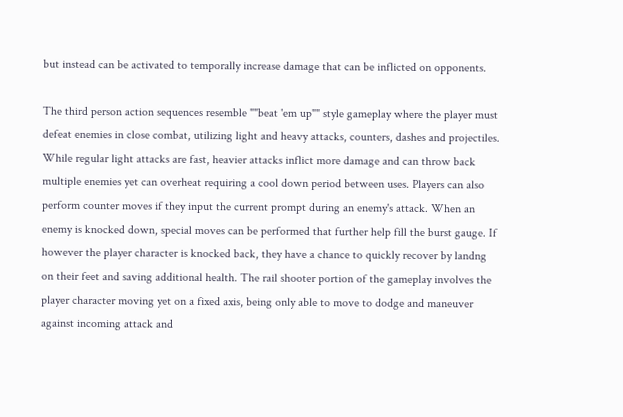but instead can be activated to temporally increase damage that can be inflicted on opponents.

The third person action sequences resemble ""beat 'em up"" style gameplay where the player must defeat enemies in close combat, utilizing light and heavy attacks, counters, dashes and projectiles. While regular light attacks are fast, heavier attacks inflict more damage and can throw back multiple enemies yet can overheat requiring a cool down period between uses. Players can also perform counter moves if they input the current prompt during an enemy's attack. When an enemy is knocked down, special moves can be performed that further help fill the burst gauge. If however the player character is knocked back, they have a chance to quickly recover by landng on their feet and saving additional health. The rail shooter portion of the gameplay involves the player character moving yet on a fixed axis, being only able to move to dodge and maneuver against incoming attack and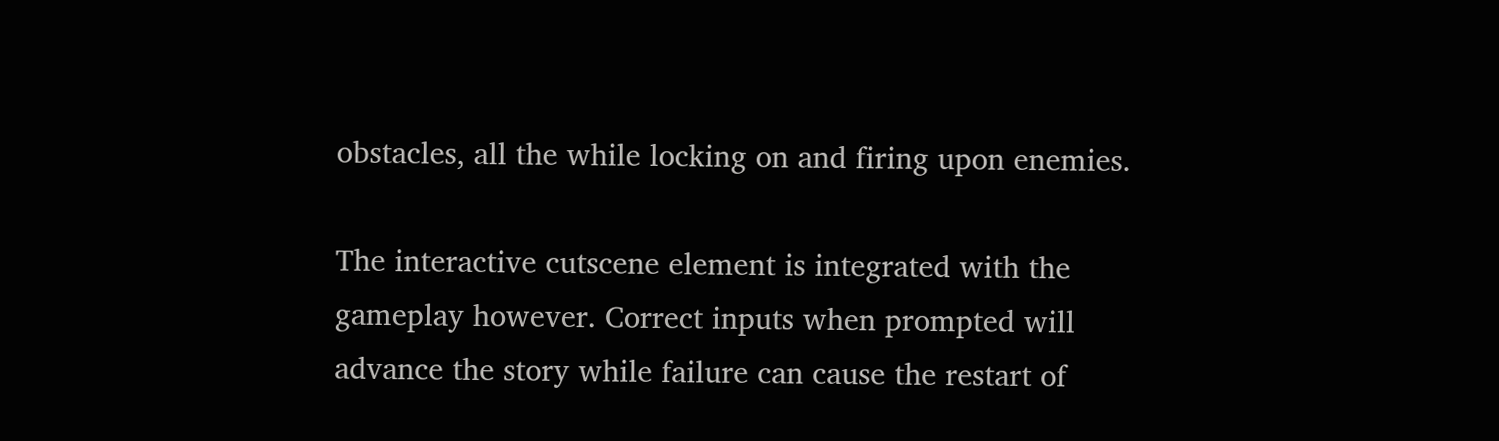obstacles, all the while locking on and firing upon enemies.

The interactive cutscene element is integrated with the gameplay however. Correct inputs when prompted will advance the story while failure can cause the restart of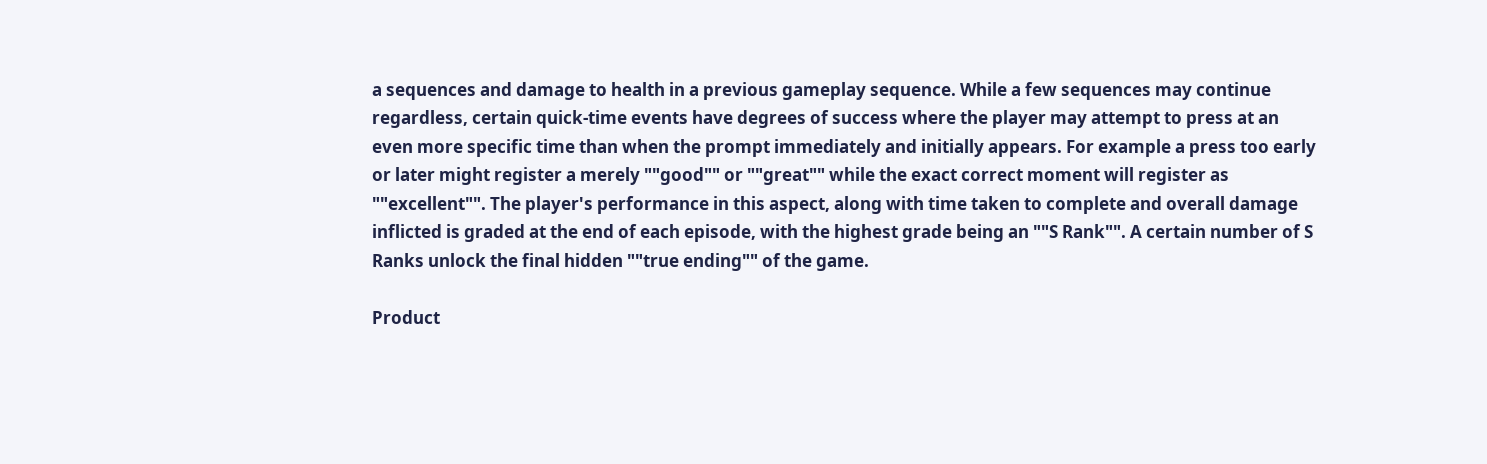a sequences and damage to health in a previous gameplay sequence. While a few sequences may continue regardless, certain quick-time events have degrees of success where the player may attempt to press at an even more specific time than when the prompt immediately and initially appears. For example a press too early or later might register a merely ""good"" or ""great"" while the exact correct moment will register as ""excellent"". The player's performance in this aspect, along with time taken to complete and overall damage inflicted is graded at the end of each episode, with the highest grade being an ""S Rank"". A certain number of S Ranks unlock the final hidden ""true ending"" of the game.

Product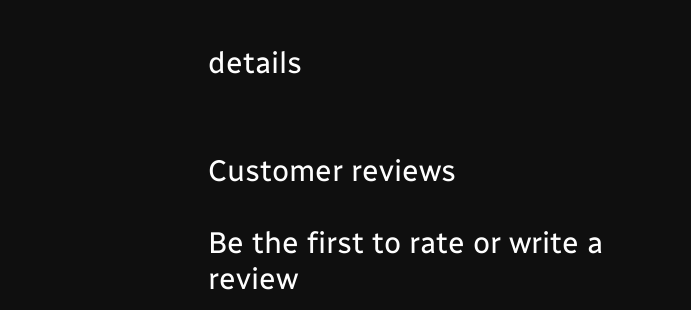details


Customer reviews

Be the first to rate or write a review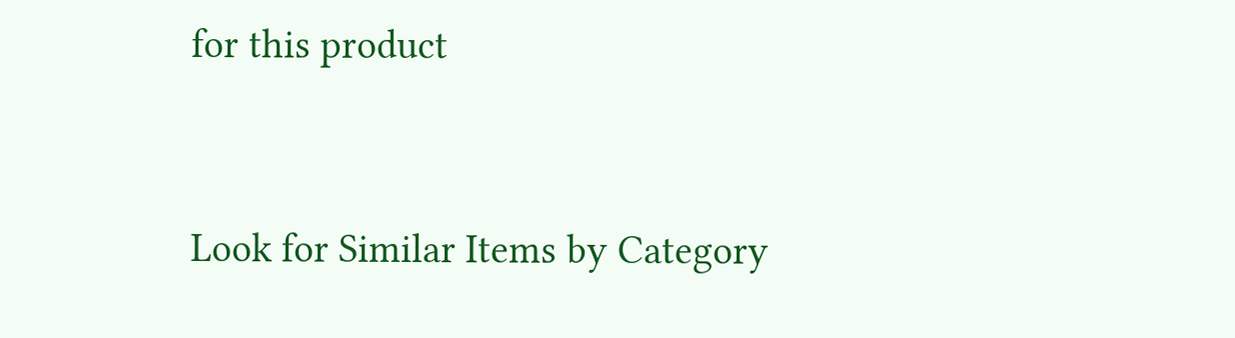for this product


Look for Similar Items by Category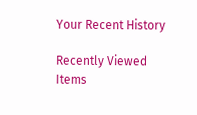Your Recent History

Recently Viewed Items